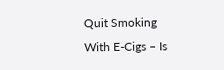Quit Smoking With E-Cigs – Is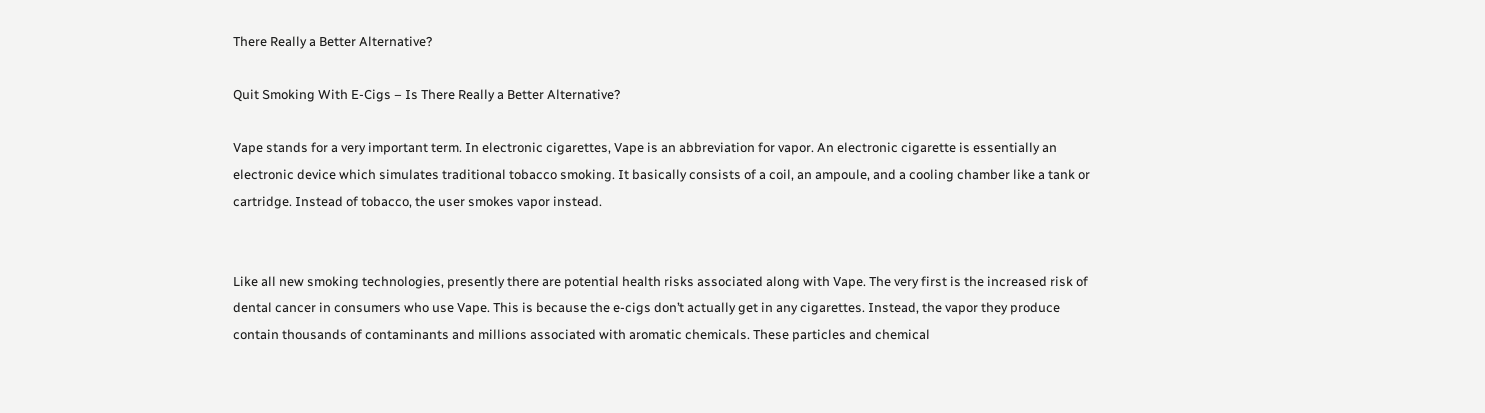There Really a Better Alternative?

Quit Smoking With E-Cigs – Is There Really a Better Alternative?

Vape stands for a very important term. In electronic cigarettes, Vape is an abbreviation for vapor. An electronic cigarette is essentially an electronic device which simulates traditional tobacco smoking. It basically consists of a coil, an ampoule, and a cooling chamber like a tank or cartridge. Instead of tobacco, the user smokes vapor instead.


Like all new smoking technologies, presently there are potential health risks associated along with Vape. The very first is the increased risk of dental cancer in consumers who use Vape. This is because the e-cigs don’t actually get in any cigarettes. Instead, the vapor they produce contain thousands of contaminants and millions associated with aromatic chemicals. These particles and chemical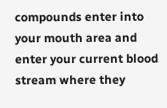compounds enter into your mouth area and enter your current blood stream where they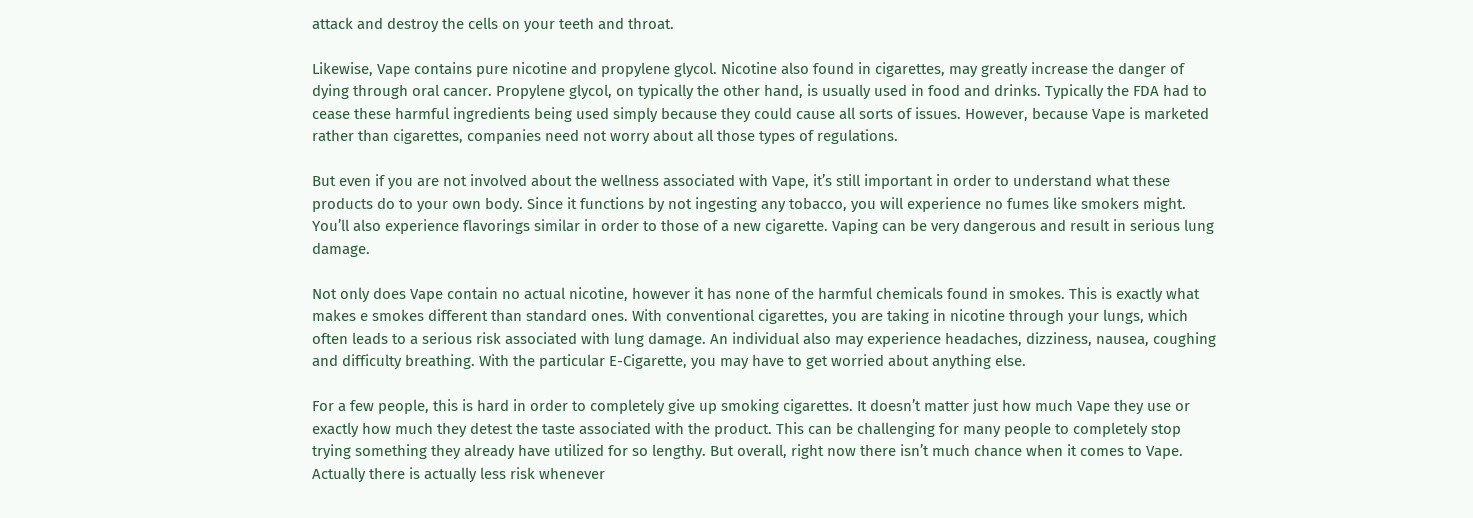attack and destroy the cells on your teeth and throat.

Likewise, Vape contains pure nicotine and propylene glycol. Nicotine also found in cigarettes, may greatly increase the danger of dying through oral cancer. Propylene glycol, on typically the other hand, is usually used in food and drinks. Typically the FDA had to cease these harmful ingredients being used simply because they could cause all sorts of issues. However, because Vape is marketed rather than cigarettes, companies need not worry about all those types of regulations.

But even if you are not involved about the wellness associated with Vape, it’s still important in order to understand what these products do to your own body. Since it functions by not ingesting any tobacco, you will experience no fumes like smokers might. You’ll also experience flavorings similar in order to those of a new cigarette. Vaping can be very dangerous and result in serious lung damage.

Not only does Vape contain no actual nicotine, however it has none of the harmful chemicals found in smokes. This is exactly what makes e smokes different than standard ones. With conventional cigarettes, you are taking in nicotine through your lungs, which often leads to a serious risk associated with lung damage. An individual also may experience headaches, dizziness, nausea, coughing and difficulty breathing. With the particular E-Cigarette, you may have to get worried about anything else.

For a few people, this is hard in order to completely give up smoking cigarettes. It doesn’t matter just how much Vape they use or exactly how much they detest the taste associated with the product. This can be challenging for many people to completely stop trying something they already have utilized for so lengthy. But overall, right now there isn’t much chance when it comes to Vape. Actually there is actually less risk whenever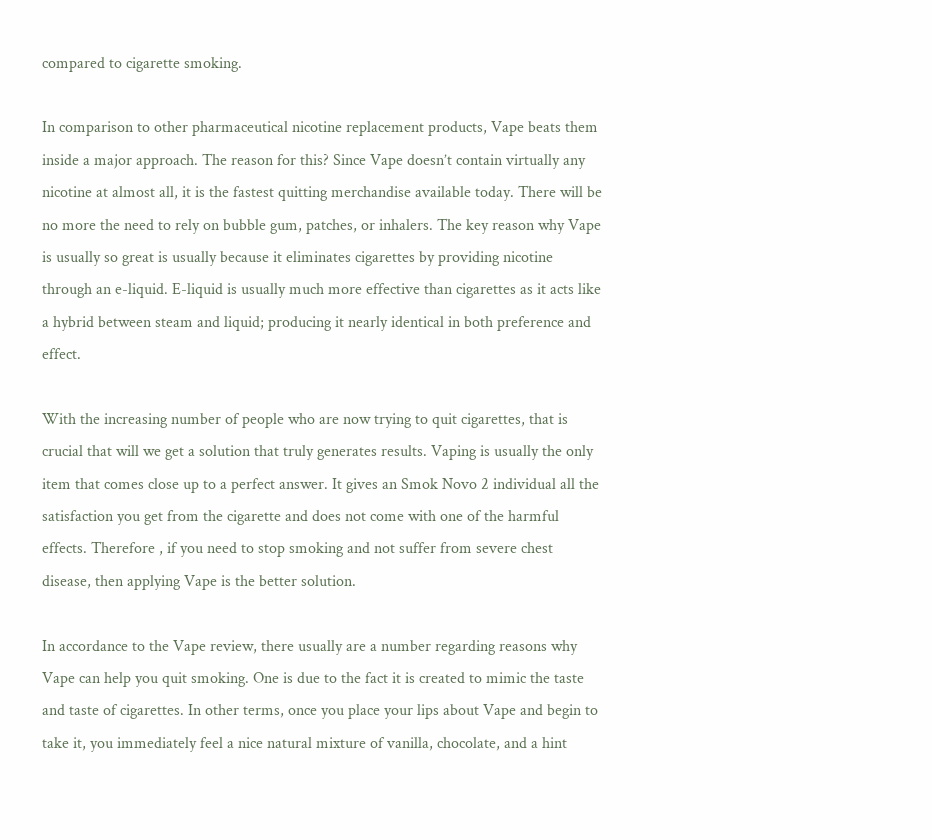compared to cigarette smoking.

In comparison to other pharmaceutical nicotine replacement products, Vape beats them inside a major approach. The reason for this? Since Vape doesn’t contain virtually any nicotine at almost all, it is the fastest quitting merchandise available today. There will be no more the need to rely on bubble gum, patches, or inhalers. The key reason why Vape is usually so great is usually because it eliminates cigarettes by providing nicotine through an e-liquid. E-liquid is usually much more effective than cigarettes as it acts like a hybrid between steam and liquid; producing it nearly identical in both preference and effect.

With the increasing number of people who are now trying to quit cigarettes, that is crucial that will we get a solution that truly generates results. Vaping is usually the only item that comes close up to a perfect answer. It gives an Smok Novo 2 individual all the satisfaction you get from the cigarette and does not come with one of the harmful effects. Therefore , if you need to stop smoking and not suffer from severe chest disease, then applying Vape is the better solution.

In accordance to the Vape review, there usually are a number regarding reasons why Vape can help you quit smoking. One is due to the fact it is created to mimic the taste and taste of cigarettes. In other terms, once you place your lips about Vape and begin to take it, you immediately feel a nice natural mixture of vanilla, chocolate, and a hint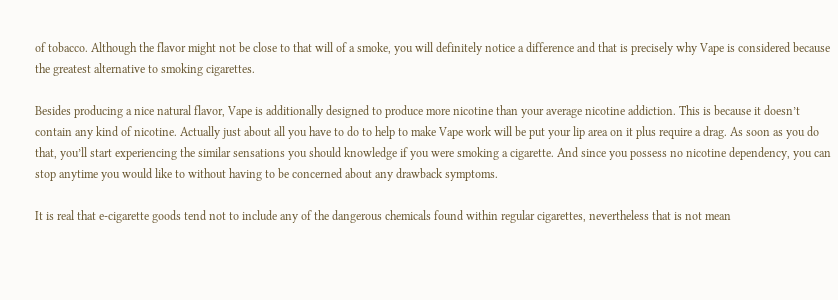of tobacco. Although the flavor might not be close to that will of a smoke, you will definitely notice a difference and that is precisely why Vape is considered because the greatest alternative to smoking cigarettes.

Besides producing a nice natural flavor, Vape is additionally designed to produce more nicotine than your average nicotine addiction. This is because it doesn’t contain any kind of nicotine. Actually just about all you have to do to help to make Vape work will be put your lip area on it plus require a drag. As soon as you do that, you’ll start experiencing the similar sensations you should knowledge if you were smoking a cigarette. And since you possess no nicotine dependency, you can stop anytime you would like to without having to be concerned about any drawback symptoms.

It is real that e-cigarette goods tend not to include any of the dangerous chemicals found within regular cigarettes, nevertheless that is not mean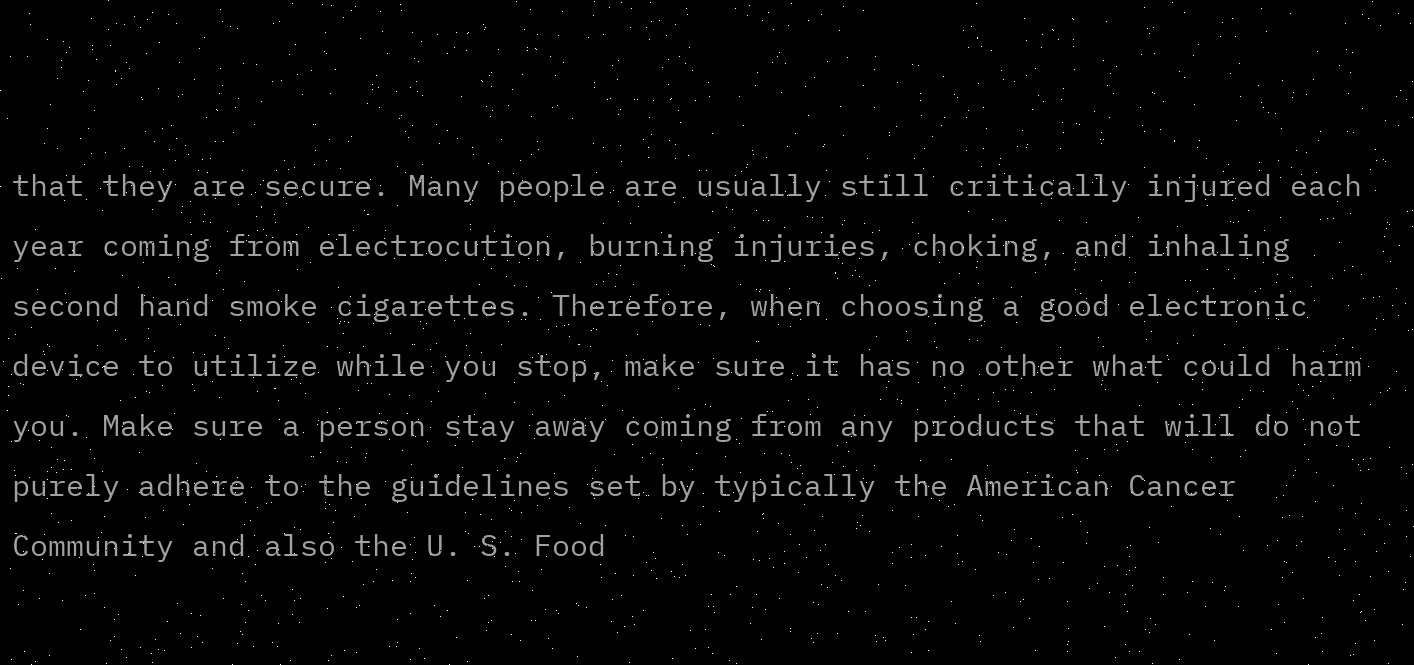that they are secure. Many people are usually still critically injured each year coming from electrocution, burning injuries, choking, and inhaling second hand smoke cigarettes. Therefore, when choosing a good electronic device to utilize while you stop, make sure it has no other what could harm you. Make sure a person stay away coming from any products that will do not purely adhere to the guidelines set by typically the American Cancer Community and also the U. S. Food